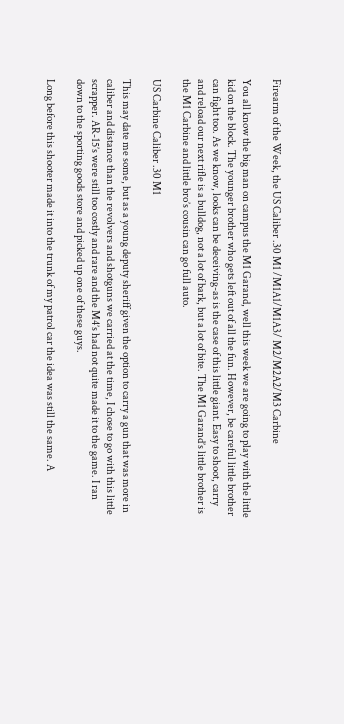Firearm of the Week, the US Caliber .30 M1 /M1A1/M1A3/ M2/M2A2/M3 Carbine

You all know the big man on campus the M1 Garand, well this week we are going to play with the little kid on the block. The younger brother who gets left out of all the fun. However, be careful little brother can fight too. As we know, looks can be deceiving-as is the case of this little giant. Easy to shoot, carry and reload our next rifle is a bulldog, not a lot of bark, but a lot of bite. The M1 Garand’s little brother is the M1 Carbine and little bro’s cousin can go full auto.

US Carbine Caliber .30 M1

This may date me some, but as a young deputy sheriff given the option to carry a gun that was more in caliber and distance than the revolvers and shotguns we carried at the time, I chose to go with this little scrapper. AR-15’s were still too costly and rare and the M4’s had not quite made it to the game. I ran down to the sporting goods store and picked up one of these guys.

Long before this shooter made it into the trunk of my patrol car the idea was still the same. A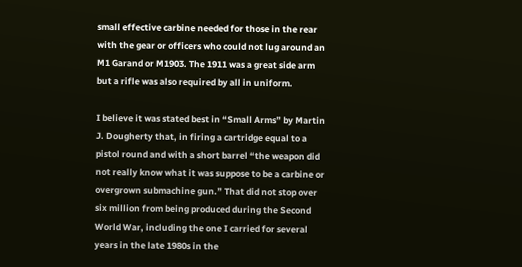small effective carbine needed for those in the rear with the gear or officers who could not lug around an M1 Garand or M1903. The 1911 was a great side arm but a rifle was also required by all in uniform.

I believe it was stated best in “Small Arms” by Martin J. Dougherty that, in firing a cartridge equal to a pistol round and with a short barrel “the weapon did not really know what it was suppose to be a carbine or overgrown submachine gun.” That did not stop over six million from being produced during the Second World War, including the one I carried for several years in the late 1980s in the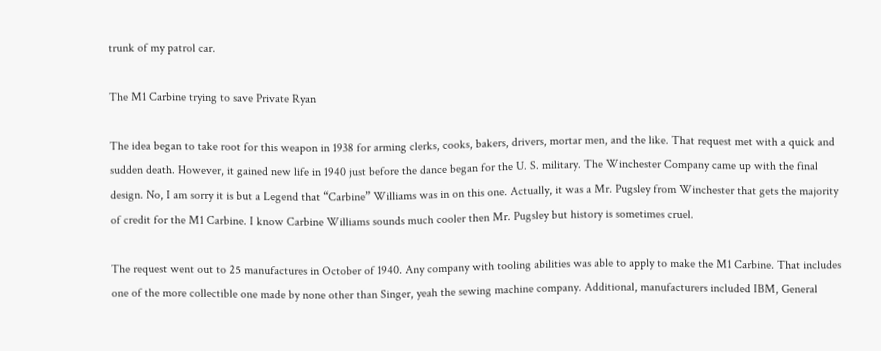trunk of my patrol car.

The M1 Carbine trying to save Private Ryan

The idea began to take root for this weapon in 1938 for arming clerks, cooks, bakers, drivers, mortar men, and the like. That request met with a quick and sudden death. However, it gained new life in 1940 just before the dance began for the U. S. military. The Winchester Company came up with the final design. No, I am sorry it is but a Legend that “Carbine” Williams was in on this one. Actually, it was a Mr. Pugsley from Winchester that gets the majority of credit for the M1 Carbine. I know Carbine Williams sounds much cooler then Mr. Pugsley but history is sometimes cruel.

The request went out to 25 manufactures in October of 1940. Any company with tooling abilities was able to apply to make the M1 Carbine. That includes one of the more collectible one made by none other than Singer, yeah the sewing machine company. Additional, manufacturers included IBM, General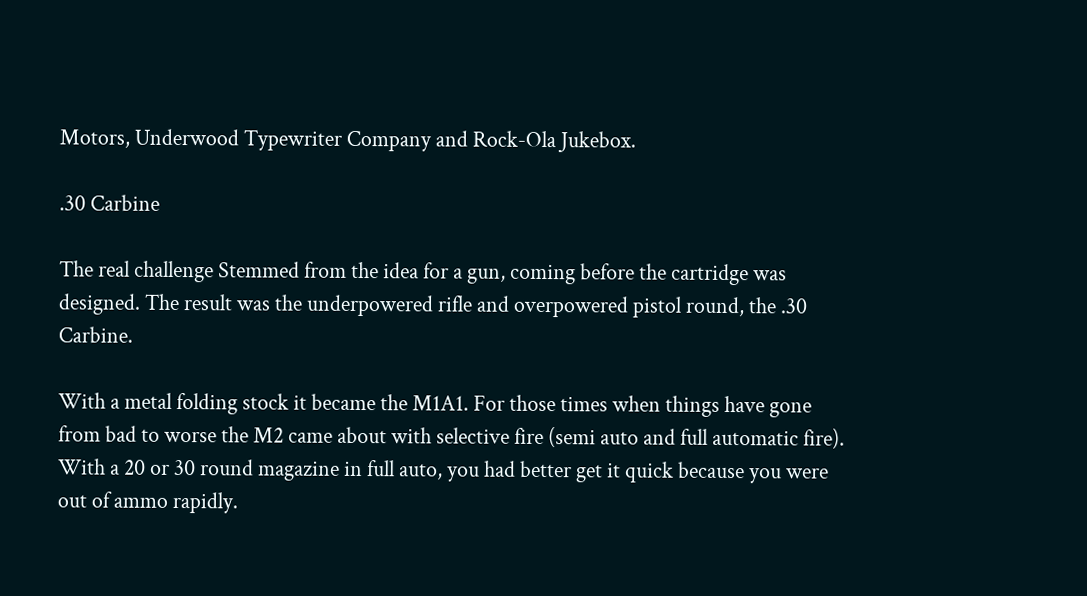Motors, Underwood Typewriter Company and Rock-Ola Jukebox.

.30 Carbine

The real challenge Stemmed from the idea for a gun, coming before the cartridge was designed. The result was the underpowered rifle and overpowered pistol round, the .30 Carbine.

With a metal folding stock it became the M1A1. For those times when things have gone from bad to worse the M2 came about with selective fire (semi auto and full automatic fire). With a 20 or 30 round magazine in full auto, you had better get it quick because you were out of ammo rapidly.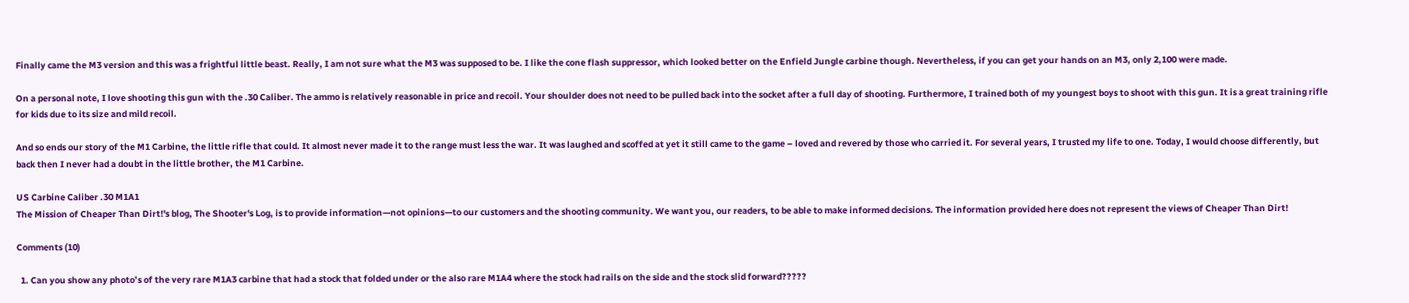Finally came the M3 version and this was a frightful little beast. Really, I am not sure what the M3 was supposed to be. I like the cone flash suppressor, which looked better on the Enfield Jungle carbine though. Nevertheless, if you can get your hands on an M3, only 2,100 were made.

On a personal note, I love shooting this gun with the .30 Caliber. The ammo is relatively reasonable in price and recoil. Your shoulder does not need to be pulled back into the socket after a full day of shooting. Furthermore, I trained both of my youngest boys to shoot with this gun. It is a great training rifle for kids due to its size and mild recoil.

And so ends our story of the M1 Carbine, the little rifle that could. It almost never made it to the range must less the war. It was laughed and scoffed at yet it still came to the game – loved and revered by those who carried it. For several years, I trusted my life to one. Today, I would choose differently, but back then I never had a doubt in the little brother, the M1 Carbine.

US Carbine Caliber .30 M1A1
The Mission of Cheaper Than Dirt!'s blog, The Shooter's Log, is to provide information—not opinions—to our customers and the shooting community. We want you, our readers, to be able to make informed decisions. The information provided here does not represent the views of Cheaper Than Dirt!

Comments (10)

  1. Can you show any photo’s of the very rare M1A3 carbine that had a stock that folded under or the also rare M1A4 where the stock had rails on the side and the stock slid forward?????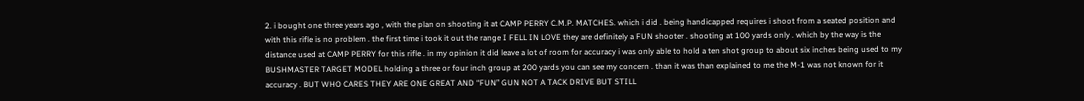2. i bought one three years ago , with the plan on shooting it at CAMP PERRY C.M.P. MATCHES. which i did . being handicapped requires i shoot from a seated position and with this rifle is no problem . the first time i took it out the range I FELL IN LOVE they are definitely a FUN shooter . shooting at 100 yards only . which by the way is the distance used at CAMP PERRY for this rifle . in my opinion it did leave a lot of room for accuracy i was only able to hold a ten shot group to about six inches being used to my BUSHMASTER TARGET MODEL holding a three or four inch group at 200 yards you can see my concern . than it was than explained to me the M-1 was not known for it accuracy . BUT WHO CARES THEY ARE ONE GREAT AND “FUN” GUN NOT A TACK DRIVE BUT STILL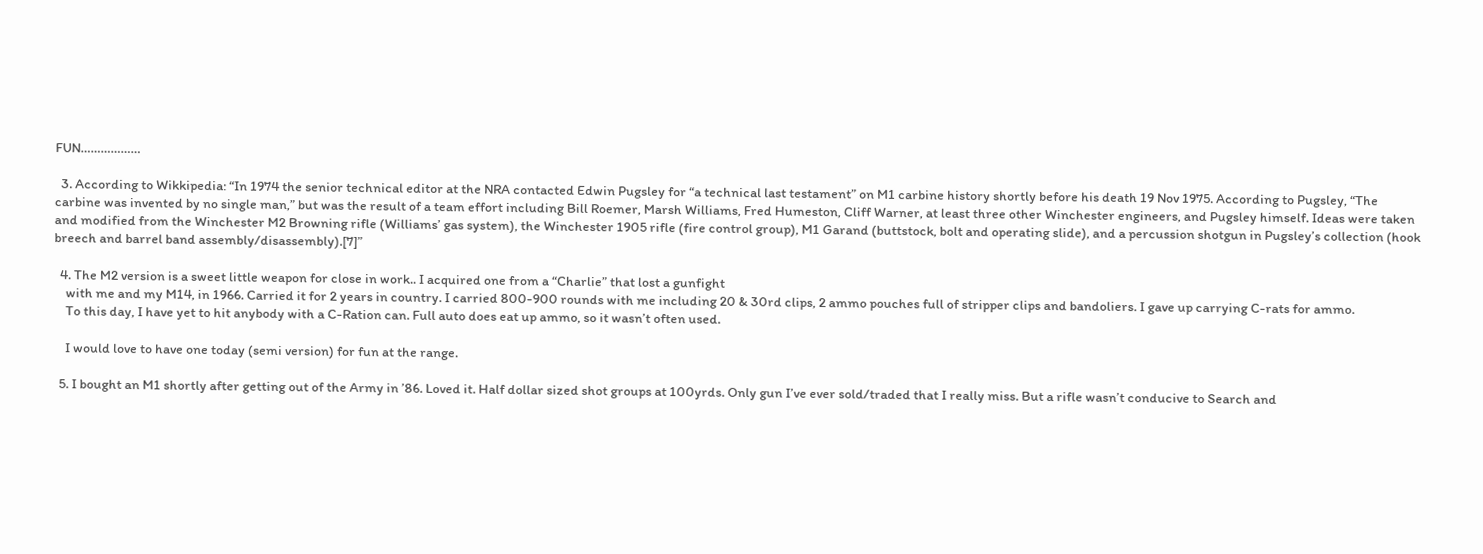FUN………………

  3. According to Wikkipedia: “In 1974 the senior technical editor at the NRA contacted Edwin Pugsley for “a technical last testament” on M1 carbine history shortly before his death 19 Nov 1975. According to Pugsley, “The carbine was invented by no single man,” but was the result of a team effort including Bill Roemer, Marsh Williams, Fred Humeston, Cliff Warner, at least three other Winchester engineers, and Pugsley himself. Ideas were taken and modified from the Winchester M2 Browning rifle (Williams’ gas system), the Winchester 1905 rifle (fire control group), M1 Garand (buttstock, bolt and operating slide), and a percussion shotgun in Pugsley’s collection (hook breech and barrel band assembly/disassembly).[7]”

  4. The M2 version is a sweet little weapon for close in work.. I acquired one from a “Charlie” that lost a gunfight
    with me and my M14, in 1966. Carried it for 2 years in country. I carried 800-900 rounds with me including 20 & 30rd clips, 2 ammo pouches full of stripper clips and bandoliers. I gave up carrying C-rats for ammo.
    To this day, I have yet to hit anybody with a C-Ration can. Full auto does eat up ammo, so it wasn’t often used.

    I would love to have one today (semi version) for fun at the range.

  5. I bought an M1 shortly after getting out of the Army in ’86. Loved it. Half dollar sized shot groups at 100yrds. Only gun I’ve ever sold/traded that I really miss. But a rifle wasn’t conducive to Search and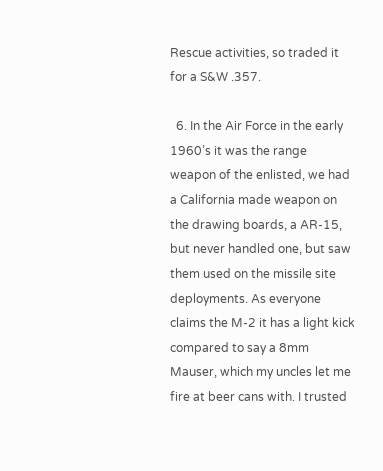Rescue activities, so traded it for a S&W .357.

  6. In the Air Force in the early 1960’s it was the range weapon of the enlisted, we had a California made weapon on the drawing boards, a AR-15, but never handled one, but saw them used on the missile site deployments. As everyone claims the M-2 it has a light kick compared to say a 8mm Mauser, which my uncles let me fire at beer cans with. I trusted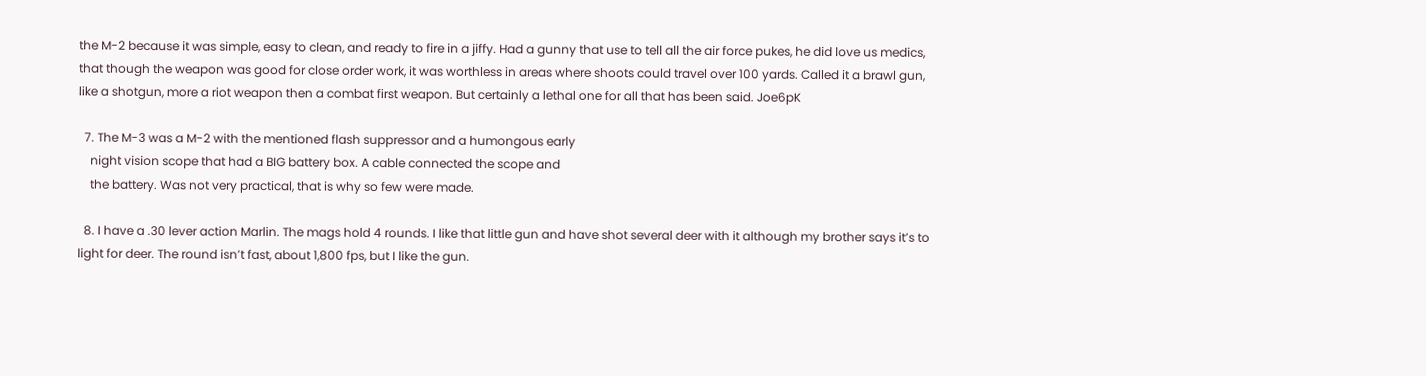the M-2 because it was simple, easy to clean, and ready to fire in a jiffy. Had a gunny that use to tell all the air force pukes, he did love us medics, that though the weapon was good for close order work, it was worthless in areas where shoots could travel over 100 yards. Called it a brawl gun, like a shotgun, more a riot weapon then a combat first weapon. But certainly a lethal one for all that has been said. Joe6pK

  7. The M-3 was a M-2 with the mentioned flash suppressor and a humongous early
    night vision scope that had a BIG battery box. A cable connected the scope and
    the battery. Was not very practical, that is why so few were made.

  8. I have a .30 lever action Marlin. The mags hold 4 rounds. I like that little gun and have shot several deer with it although my brother says it’s to light for deer. The round isn’t fast, about 1,800 fps, but I like the gun.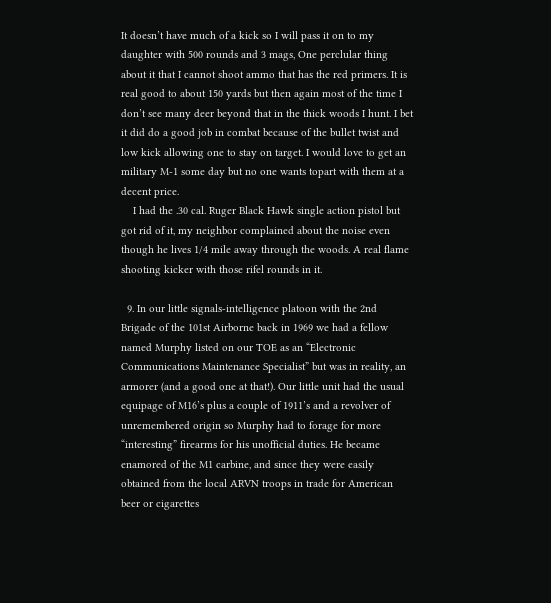It doesn’t have much of a kick so I will pass it on to my daughter with 500 rounds and 3 mags, One perclular thing about it that I cannot shoot ammo that has the red primers. It is real good to about 150 yards but then again most of the time I don’t see many deer beyond that in the thick woods I hunt. I bet it did do a good job in combat because of the bullet twist and low kick allowing one to stay on target. I would love to get an military M-1 some day but no one wants topart with them at a decent price.
    I had the .30 cal. Ruger Black Hawk single action pistol but got rid of it, my neighbor complained about the noise even though he lives 1/4 mile away through the woods. A real flame shooting kicker with those rifel rounds in it.

  9. In our little signals-intelligence platoon with the 2nd Brigade of the 101st Airborne back in 1969 we had a fellow named Murphy listed on our TOE as an “Electronic Communications Maintenance Specialist” but was in reality, an armorer (and a good one at that!). Our little unit had the usual equipage of M16’s plus a couple of 1911’s and a revolver of unremembered origin so Murphy had to forage for more “interesting” firearms for his unofficial duties. He became enamored of the M1 carbine, and since they were easily obtained from the local ARVN troops in trade for American beer or cigarettes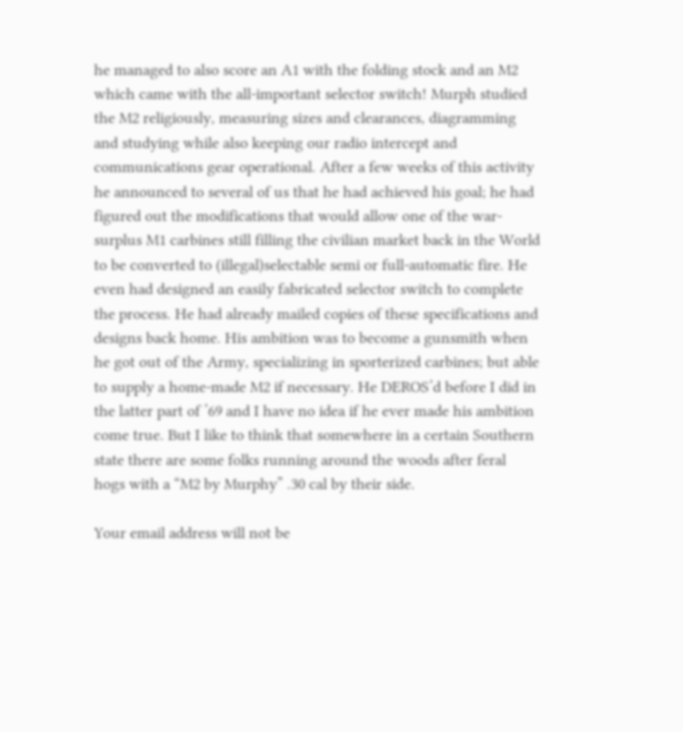he managed to also score an A1 with the folding stock and an M2 which came with the all-important selector switch! Murph studied the M2 religiously, measuring sizes and clearances, diagramming and studying while also keeping our radio intercept and communications gear operational. After a few weeks of this activity he announced to several of us that he had achieved his goal; he had figured out the modifications that would allow one of the war-surplus M1 carbines still filling the civilian market back in the World to be converted to (illegal)selectable semi or full-automatic fire. He even had designed an easily fabricated selector switch to complete the process. He had already mailed copies of these specifications and designs back home. His ambition was to become a gunsmith when he got out of the Army, specializing in sporterized carbines; but able to supply a home-made M2 if necessary. He DEROS’d before I did in the latter part of ’69 and I have no idea if he ever made his ambition come true. But I like to think that somewhere in a certain Southern state there are some folks running around the woods after feral hogs with a “M2 by Murphy” .30 cal by their side.

Your email address will not be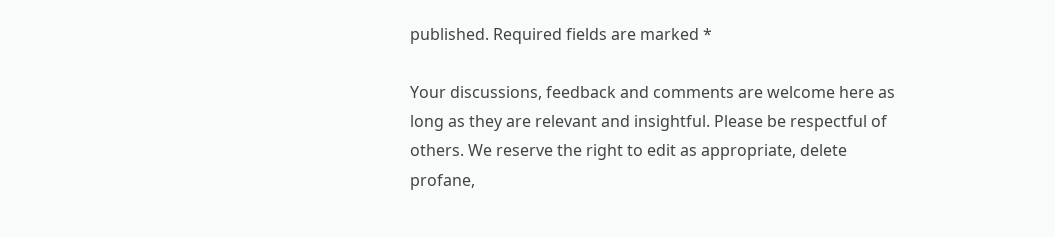published. Required fields are marked *

Your discussions, feedback and comments are welcome here as long as they are relevant and insightful. Please be respectful of others. We reserve the right to edit as appropriate, delete profane,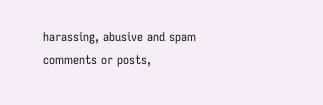harassing, abusive and spam comments or posts,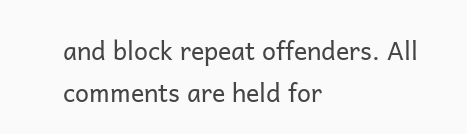and block repeat offenders. All comments are held for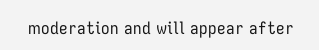moderation and will appear after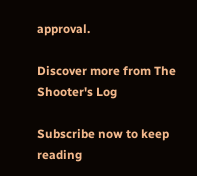approval.

Discover more from The Shooter's Log

Subscribe now to keep reading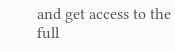and get access to the full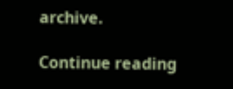archive.

Continue reading